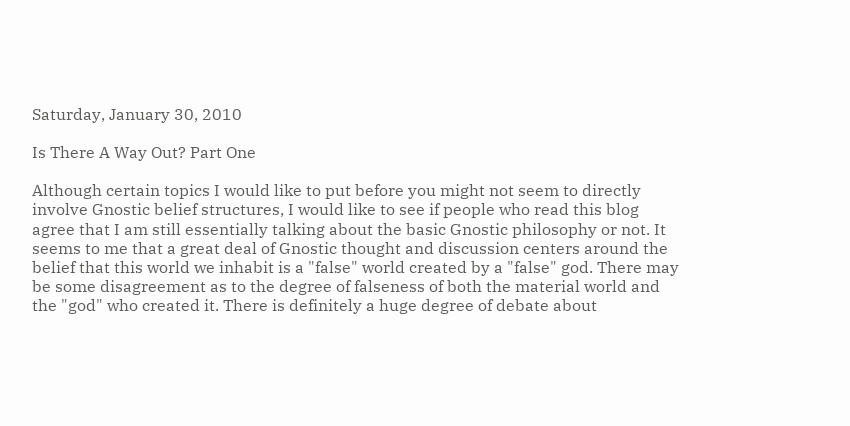Saturday, January 30, 2010

Is There A Way Out? Part One

Although certain topics I would like to put before you might not seem to directly involve Gnostic belief structures, I would like to see if people who read this blog agree that I am still essentially talking about the basic Gnostic philosophy or not. It seems to me that a great deal of Gnostic thought and discussion centers around the belief that this world we inhabit is a "false" world created by a "false" god. There may be some disagreement as to the degree of falseness of both the material world and the "god" who created it. There is definitely a huge degree of debate about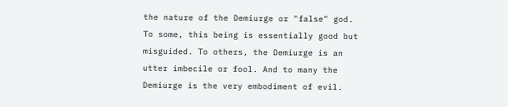the nature of the Demiurge or "false" god. To some, this being is essentially good but misguided. To others, the Demiurge is an utter imbecile or fool. And to many the Demiurge is the very embodiment of evil.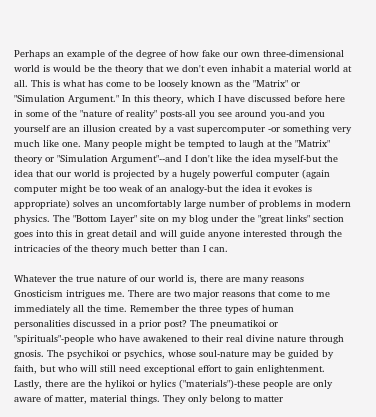Perhaps an example of the degree of how fake our own three-dimensional world is would be the theory that we don't even inhabit a material world at all. This is what has come to be loosely known as the "Matrix" or "Simulation Argument." In this theory, which I have discussed before here in some of the "nature of reality" posts-all you see around you-and you yourself are an illusion created by a vast supercomputer -or something very much like one. Many people might be tempted to laugh at the "Matrix" theory or "Simulation Argument"--and I don't like the idea myself-but the idea that our world is projected by a hugely powerful computer (again computer might be too weak of an analogy-but the idea it evokes is appropriate) solves an uncomfortably large number of problems in modern physics. The "Bottom Layer" site on my blog under the "great links" section goes into this in great detail and will guide anyone interested through the intricacies of the theory much better than I can.

Whatever the true nature of our world is, there are many reasons Gnosticism intrigues me. There are two major reasons that come to me immediately all the time. Remember the three types of human personalities discussed in a prior post? The pneumatikoi or "spirituals"-people who have awakened to their real divine nature through gnosis. The psychikoi or psychics, whose soul-nature may be guided by faith, but who will still need exceptional effort to gain enlightenment. Lastly, there are the hylikoi or hylics ("materials")-these people are only aware of matter, material things. They only belong to matter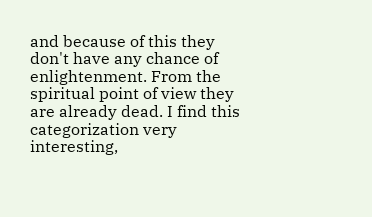and because of this they don't have any chance of enlightenment. From the spiritual point of view they are already dead. I find this categorization very interesting,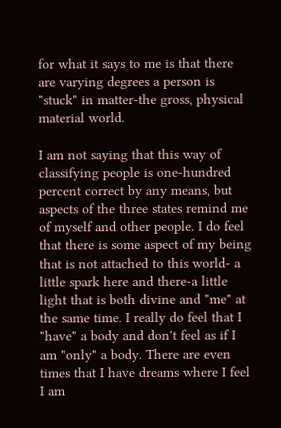for what it says to me is that there are varying degrees a person is "stuck" in matter-the gross, physical material world.

I am not saying that this way of classifying people is one-hundred percent correct by any means, but aspects of the three states remind me of myself and other people. I do feel that there is some aspect of my being that is not attached to this world- a little spark here and there-a little light that is both divine and "me" at the same time. I really do feel that I "have" a body and don't feel as if I am "only" a body. There are even times that I have dreams where I feel I am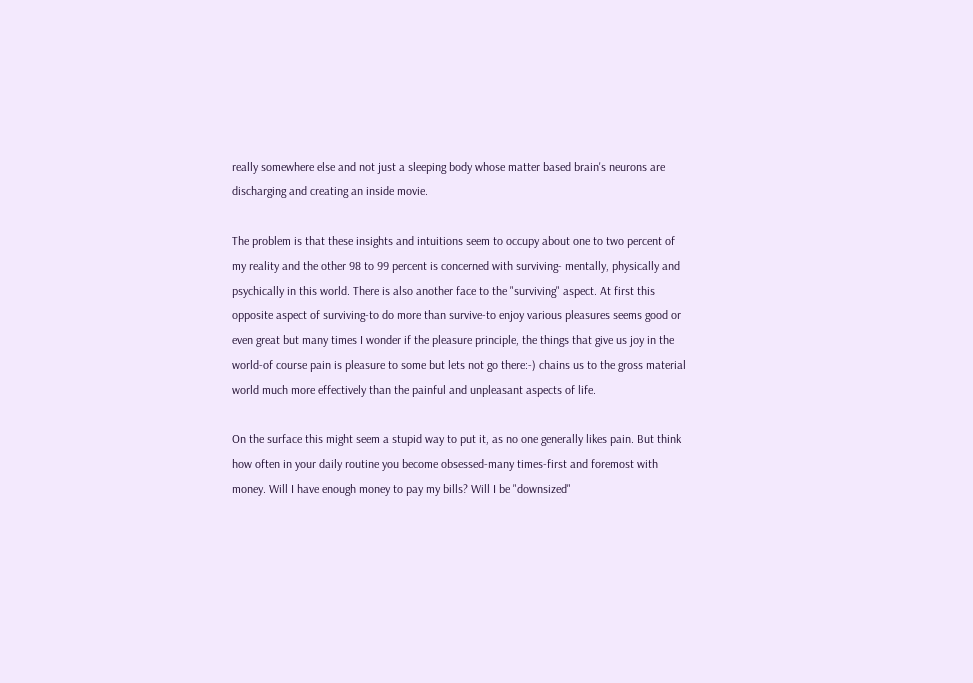really somewhere else and not just a sleeping body whose matter based brain's neurons are discharging and creating an inside movie.

The problem is that these insights and intuitions seem to occupy about one to two percent of my reality and the other 98 to 99 percent is concerned with surviving- mentally, physically and psychically in this world. There is also another face to the "surviving" aspect. At first this opposite aspect of surviving-to do more than survive-to enjoy various pleasures seems good or even great but many times I wonder if the pleasure principle, the things that give us joy in the world-of course pain is pleasure to some but lets not go there:-) chains us to the gross material world much more effectively than the painful and unpleasant aspects of life.

On the surface this might seem a stupid way to put it, as no one generally likes pain. But think how often in your daily routine you become obsessed-many times-first and foremost with money. Will I have enough money to pay my bills? Will I be "downsized"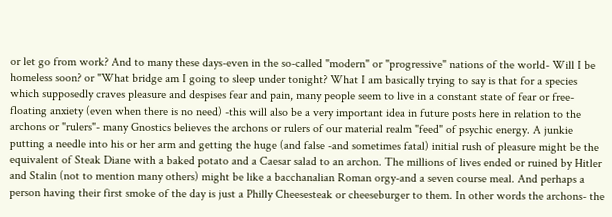or let go from work? And to many these days-even in the so-called "modern" or "progressive" nations of the world- Will I be homeless soon? or "What bridge am I going to sleep under tonight? What I am basically trying to say is that for a species which supposedly craves pleasure and despises fear and pain, many people seem to live in a constant state of fear or free-floating anxiety (even when there is no need) -this will also be a very important idea in future posts here in relation to the archons or "rulers"- many Gnostics believes the archons or rulers of our material realm "feed" of psychic energy. A junkie putting a needle into his or her arm and getting the huge (and false -and sometimes fatal) initial rush of pleasure might be the equivalent of Steak Diane with a baked potato and a Caesar salad to an archon. The millions of lives ended or ruined by Hitler and Stalin (not to mention many others) might be like a bacchanalian Roman orgy-and a seven course meal. And perhaps a person having their first smoke of the day is just a Philly Cheesesteak or cheeseburger to them. In other words the archons- the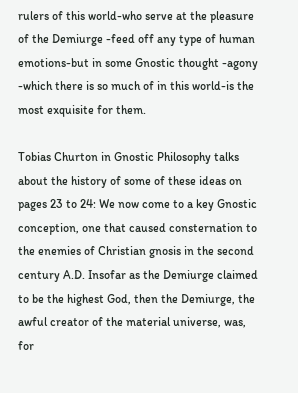rulers of this world-who serve at the pleasure of the Demiurge -feed off any type of human emotions-but in some Gnostic thought -agony -which there is so much of in this world-is the most exquisite for them.

Tobias Churton in Gnostic Philosophy talks about the history of some of these ideas on pages 23 to 24: We now come to a key Gnostic conception, one that caused consternation to the enemies of Christian gnosis in the second century A.D. Insofar as the Demiurge claimed to be the highest God, then the Demiurge, the awful creator of the material universe, was, for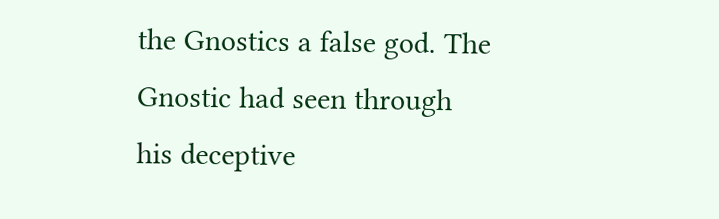the Gnostics a false god. The Gnostic had seen through his deceptive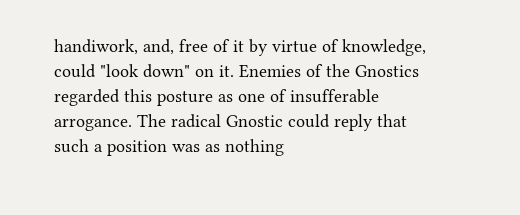handiwork, and, free of it by virtue of knowledge, could "look down" on it. Enemies of the Gnostics regarded this posture as one of insufferable arrogance. The radical Gnostic could reply that such a position was as nothing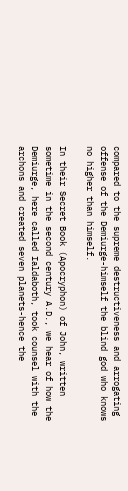compared to the supreme destructiveness and arrogating offense of the Demiurge-himself the blind god who knows no higher than himself.

In their Secret Book (Apocryphon) of John, written sometime in the second century A.D., we hear of how the Demiurge, here called Ialdaboth, took counsel with the archons and created seven planets-hence the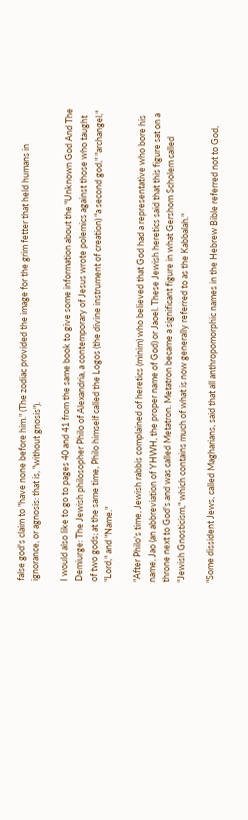false god's claim to "have none before him." (The zodiac provided the image for the grim fetter that held humans in ignorance, or agnosis: that is, "without gnosis").

I would also like to go to pages 40 and 41 from the same book to give some information about the "Unknown God And The Demiurge: The Jewish philosopher Philo of Alexandria, a contemporary of Jesus wrote polemics against those who taught of two gods; at the same time, Philo himself called the Logos (the divine instrument of creation) "a second god," "archangel," "Lord," and "Name."

"After Philo's time, Jewish rabbis complained of heretics (minim) who believed that God had a representative who bore his name, Jao (an abbreviation of YHWH, the proper name of God) or Jaoel. These Jewish heretics said that this figure sat on a throne next to God's and was called Metatron. Metatron became a significant figure in what Gershom Scholem called "Jewish Gnosticism," which contains much of what is now generally referred to as the Kabbalah."

"Some dissident Jews, called Magharians, said that all anthropomorphic names in the Hebrew Bible referred not to God,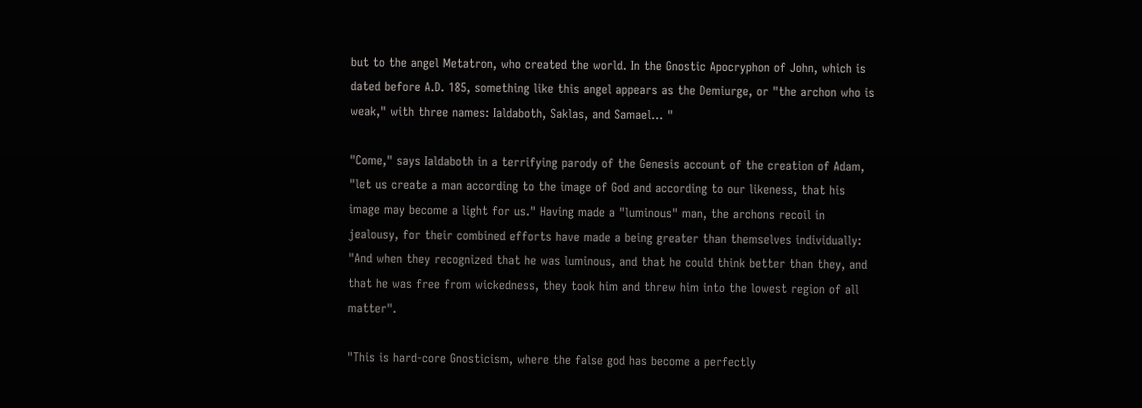but to the angel Metatron, who created the world. In the Gnostic Apocryphon of John, which is dated before A.D. 185, something like this angel appears as the Demiurge, or "the archon who is weak," with three names: Ialdaboth, Saklas, and Samael... "

"Come," says Ialdaboth in a terrifying parody of the Genesis account of the creation of Adam, "let us create a man according to the image of God and according to our likeness, that his image may become a light for us." Having made a "luminous" man, the archons recoil in jealousy, for their combined efforts have made a being greater than themselves individually: "And when they recognized that he was luminous, and that he could think better than they, and that he was free from wickedness, they took him and threw him into the lowest region of all matter".

"This is hard-core Gnosticism, where the false god has become a perfectly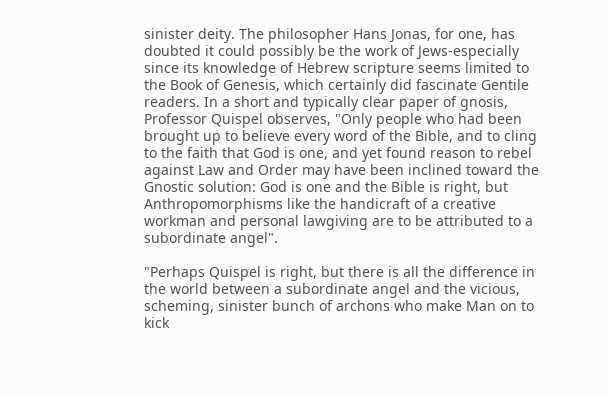sinister deity. The philosopher Hans Jonas, for one, has doubted it could possibly be the work of Jews-especially since its knowledge of Hebrew scripture seems limited to the Book of Genesis, which certainly did fascinate Gentile readers. In a short and typically clear paper of gnosis, Professor Quispel observes, "Only people who had been brought up to believe every word of the Bible, and to cling to the faith that God is one, and yet found reason to rebel against Law and Order may have been inclined toward the Gnostic solution: God is one and the Bible is right, but Anthropomorphisms like the handicraft of a creative workman and personal lawgiving are to be attributed to a subordinate angel".

"Perhaps Quispel is right, but there is all the difference in the world between a subordinate angel and the vicious, scheming, sinister bunch of archons who make Man on to kick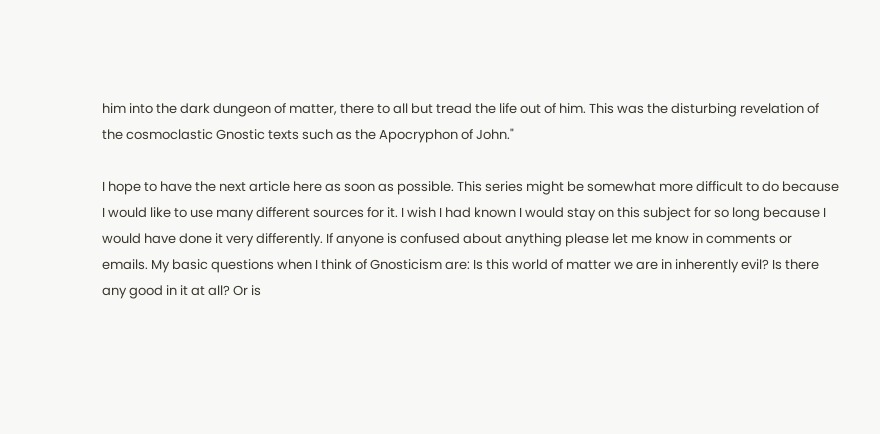him into the dark dungeon of matter, there to all but tread the life out of him. This was the disturbing revelation of the cosmoclastic Gnostic texts such as the Apocryphon of John."

I hope to have the next article here as soon as possible. This series might be somewhat more difficult to do because I would like to use many different sources for it. I wish I had known I would stay on this subject for so long because I would have done it very differently. If anyone is confused about anything please let me know in comments or emails. My basic questions when I think of Gnosticism are: Is this world of matter we are in inherently evil? Is there any good in it at all? Or is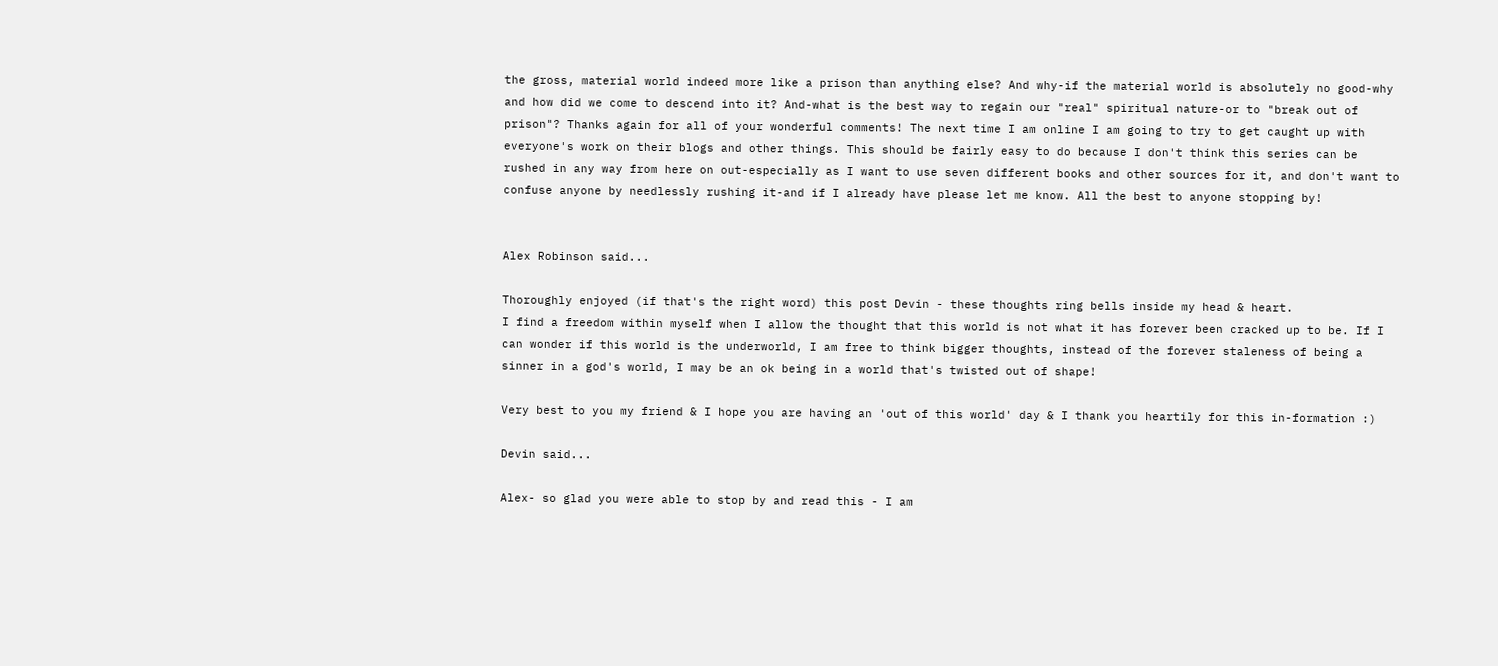the gross, material world indeed more like a prison than anything else? And why-if the material world is absolutely no good-why and how did we come to descend into it? And-what is the best way to regain our "real" spiritual nature-or to "break out of prison"? Thanks again for all of your wonderful comments! The next time I am online I am going to try to get caught up with everyone's work on their blogs and other things. This should be fairly easy to do because I don't think this series can be rushed in any way from here on out-especially as I want to use seven different books and other sources for it, and don't want to confuse anyone by needlessly rushing it-and if I already have please let me know. All the best to anyone stopping by!


Alex Robinson said...

Thoroughly enjoyed (if that's the right word) this post Devin - these thoughts ring bells inside my head & heart.
I find a freedom within myself when I allow the thought that this world is not what it has forever been cracked up to be. If I can wonder if this world is the underworld, I am free to think bigger thoughts, instead of the forever staleness of being a sinner in a god's world, I may be an ok being in a world that's twisted out of shape!

Very best to you my friend & I hope you are having an 'out of this world' day & I thank you heartily for this in-formation :)

Devin said...

Alex- so glad you were able to stop by and read this - I am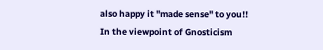also happy it "made sense" to you!!
In the viewpoint of Gnosticism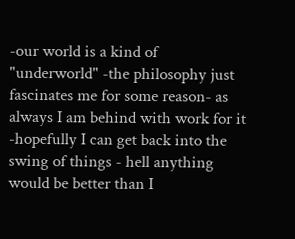-our world is a kind of "underworld" -the philosophy just fascinates me for some reason- as always I am behind with work for it -hopefully I can get back into the swing of things - hell anything would be better than I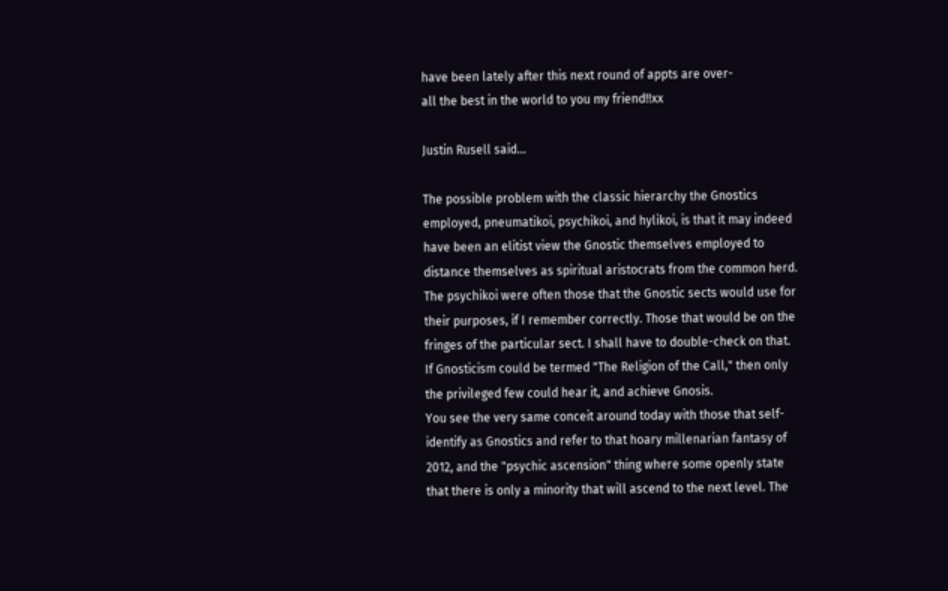have been lately after this next round of appts are over-
all the best in the world to you my friend!!xx

Justin Rusell said...

The possible problem with the classic hierarchy the Gnostics employed, pneumatikoi, psychikoi, and hylikoi, is that it may indeed have been an elitist view the Gnostic themselves employed to distance themselves as spiritual aristocrats from the common herd. The psychikoi were often those that the Gnostic sects would use for their purposes, if I remember correctly. Those that would be on the fringes of the particular sect. I shall have to double-check on that. If Gnosticism could be termed "The Religion of the Call," then only the privileged few could hear it, and achieve Gnosis.
You see the very same conceit around today with those that self-identify as Gnostics and refer to that hoary millenarian fantasy of 2012, and the "psychic ascension" thing where some openly state that there is only a minority that will ascend to the next level. The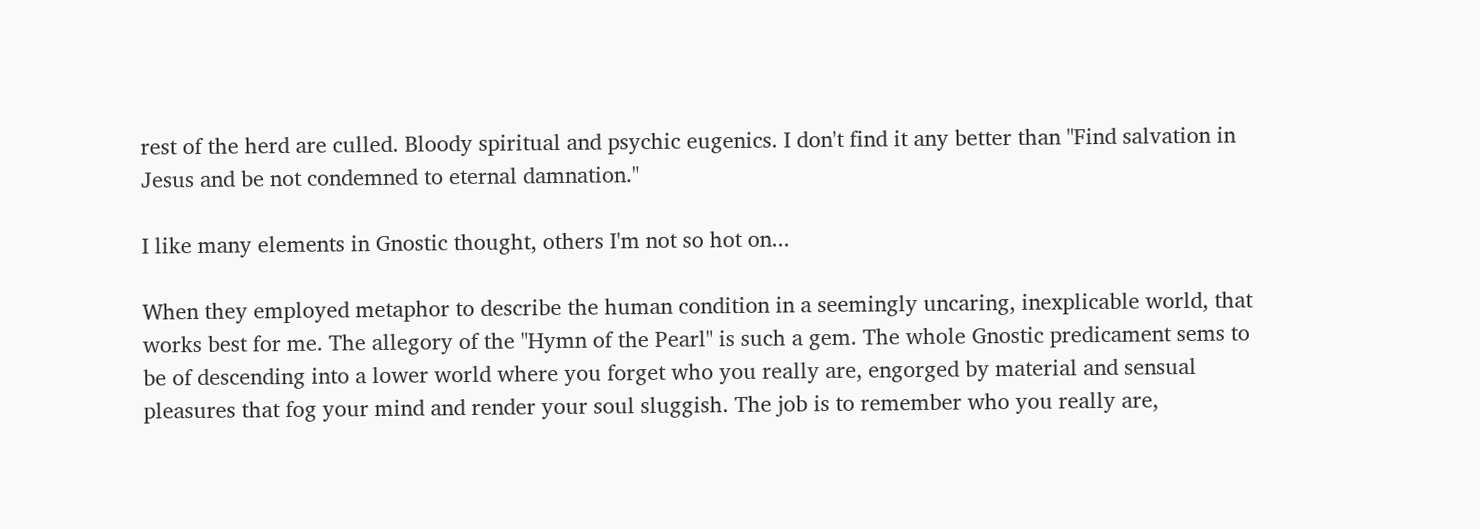rest of the herd are culled. Bloody spiritual and psychic eugenics. I don't find it any better than "Find salvation in Jesus and be not condemned to eternal damnation."

I like many elements in Gnostic thought, others I'm not so hot on...

When they employed metaphor to describe the human condition in a seemingly uncaring, inexplicable world, that works best for me. The allegory of the "Hymn of the Pearl" is such a gem. The whole Gnostic predicament sems to be of descending into a lower world where you forget who you really are, engorged by material and sensual pleasures that fog your mind and render your soul sluggish. The job is to remember who you really are,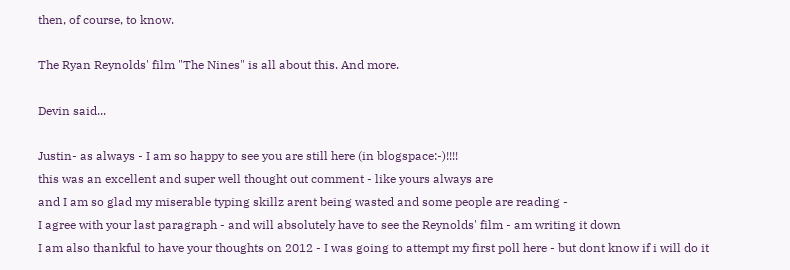then, of course, to know.

The Ryan Reynolds' film "The Nines" is all about this. And more.

Devin said...

Justin- as always - I am so happy to see you are still here (in blogspace:-)!!!!
this was an excellent and super well thought out comment - like yours always are
and I am so glad my miserable typing skillz arent being wasted and some people are reading -
I agree with your last paragraph - and will absolutely have to see the Reynolds' film - am writing it down
I am also thankful to have your thoughts on 2012 - I was going to attempt my first poll here - but dont know if i will do it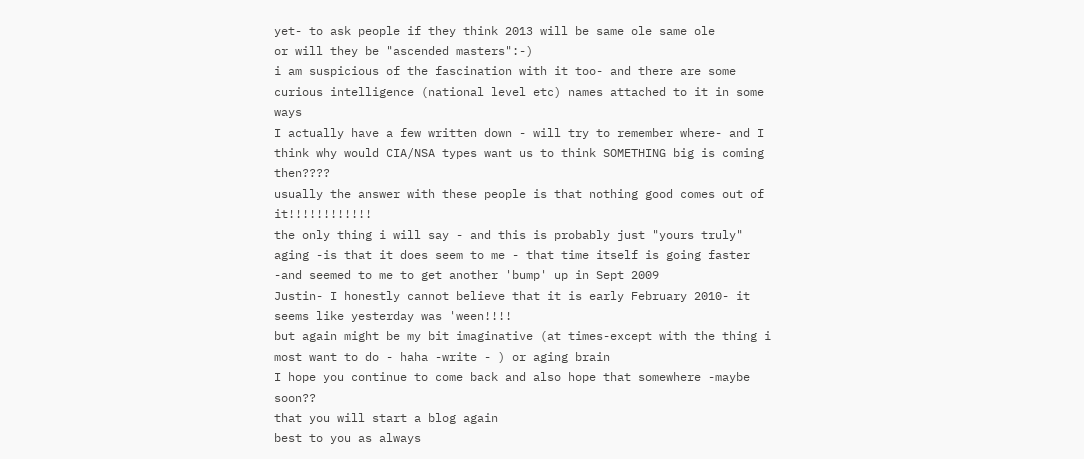yet- to ask people if they think 2013 will be same ole same ole
or will they be "ascended masters":-)
i am suspicious of the fascination with it too- and there are some curious intelligence (national level etc) names attached to it in some ways
I actually have a few written down - will try to remember where- and I think why would CIA/NSA types want us to think SOMETHING big is coming then????
usually the answer with these people is that nothing good comes out of it!!!!!!!!!!!!
the only thing i will say - and this is probably just "yours truly" aging -is that it does seem to me - that time itself is going faster -and seemed to me to get another 'bump' up in Sept 2009
Justin- I honestly cannot believe that it is early February 2010- it seems like yesterday was 'ween!!!!
but again might be my bit imaginative (at times-except with the thing i most want to do - haha -write - ) or aging brain
I hope you continue to come back and also hope that somewhere -maybe soon??
that you will start a blog again
best to you as always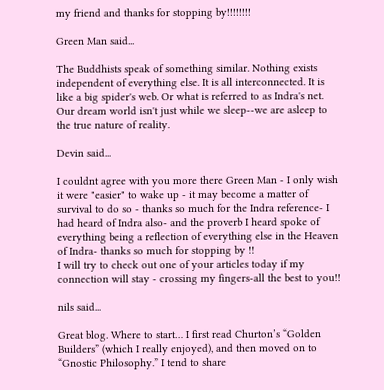my friend and thanks for stopping by!!!!!!!!

Green Man said...

The Buddhists speak of something similar. Nothing exists independent of everything else. It is all interconnected. It is like a big spider's web. Or what is referred to as Indra's net. Our dream world isn't just while we sleep--we are asleep to the true nature of reality.

Devin said...

I couldnt agree with you more there Green Man - I only wish it were "easier" to wake up - it may become a matter of survival to do so - thanks so much for the Indra reference- I had heard of Indra also- and the proverb I heard spoke of everything being a reflection of everything else in the Heaven of Indra- thanks so much for stopping by !!
I will try to check out one of your articles today if my connection will stay - crossing my fingers-all the best to you!!

nils said...

Great blog. Where to start… I first read Churton’s “Golden Builders” (which I really enjoyed), and then moved on to “Gnostic Philosophy.” I tend to share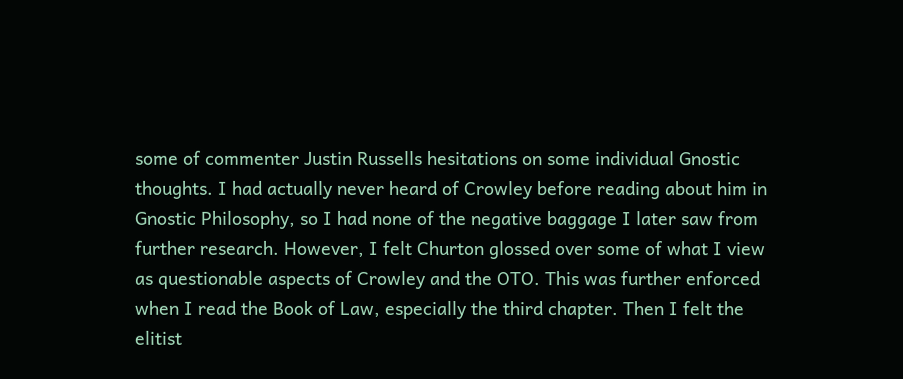some of commenter Justin Russells hesitations on some individual Gnostic thoughts. I had actually never heard of Crowley before reading about him in Gnostic Philosophy, so I had none of the negative baggage I later saw from further research. However, I felt Churton glossed over some of what I view as questionable aspects of Crowley and the OTO. This was further enforced when I read the Book of Law, especially the third chapter. Then I felt the elitist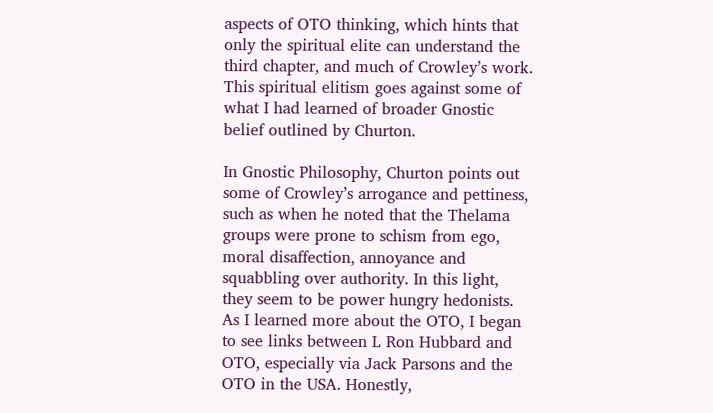aspects of OTO thinking, which hints that only the spiritual elite can understand the third chapter, and much of Crowley’s work. This spiritual elitism goes against some of what I had learned of broader Gnostic belief outlined by Churton.

In Gnostic Philosophy, Churton points out some of Crowley’s arrogance and pettiness, such as when he noted that the Thelama groups were prone to schism from ego, moral disaffection, annoyance and squabbling over authority. In this light, they seem to be power hungry hedonists. As I learned more about the OTO, I began to see links between L Ron Hubbard and OTO, especially via Jack Parsons and the OTO in the USA. Honestly,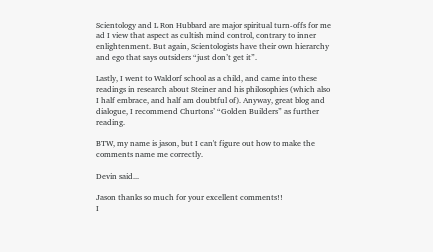Scientology and L Ron Hubbard are major spiritual turn-offs for me ad I view that aspect as cultish mind control, contrary to inner enlightenment. But again, Scientologists have their own hierarchy and ego that says outsiders “just don’t get it”.

Lastly, I went to Waldorf school as a child, and came into these readings in research about Steiner and his philosophies (which also I half embrace, and half am doubtful of). Anyway, great blog and dialogue, I recommend Churtons’ “Golden Builders” as further reading.

BTW, my name is jason, but I can't figure out how to make the comments name me correctly.

Devin said...

Jason thanks so much for your excellent comments!!
I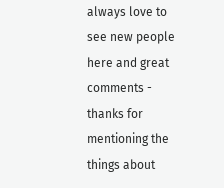always love to see new people here and great comments - thanks for mentioning the things about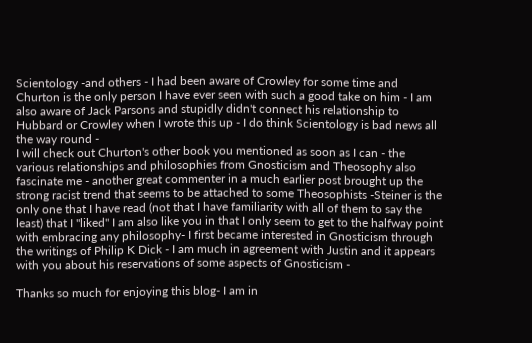Scientology -and others - I had been aware of Crowley for some time and Churton is the only person I have ever seen with such a good take on him - I am also aware of Jack Parsons and stupidly didn't connect his relationship to Hubbard or Crowley when I wrote this up - I do think Scientology is bad news all the way round -
I will check out Churton's other book you mentioned as soon as I can - the various relationships and philosophies from Gnosticism and Theosophy also fascinate me - another great commenter in a much earlier post brought up the strong racist trend that seems to be attached to some Theosophists -Steiner is the only one that I have read (not that I have familiarity with all of them to say the least) that I "liked" I am also like you in that I only seem to get to the halfway point with embracing any philosophy- I first became interested in Gnosticism through the writings of Philip K Dick - I am much in agreement with Justin and it appears with you about his reservations of some aspects of Gnosticism -

Thanks so much for enjoying this blog- I am in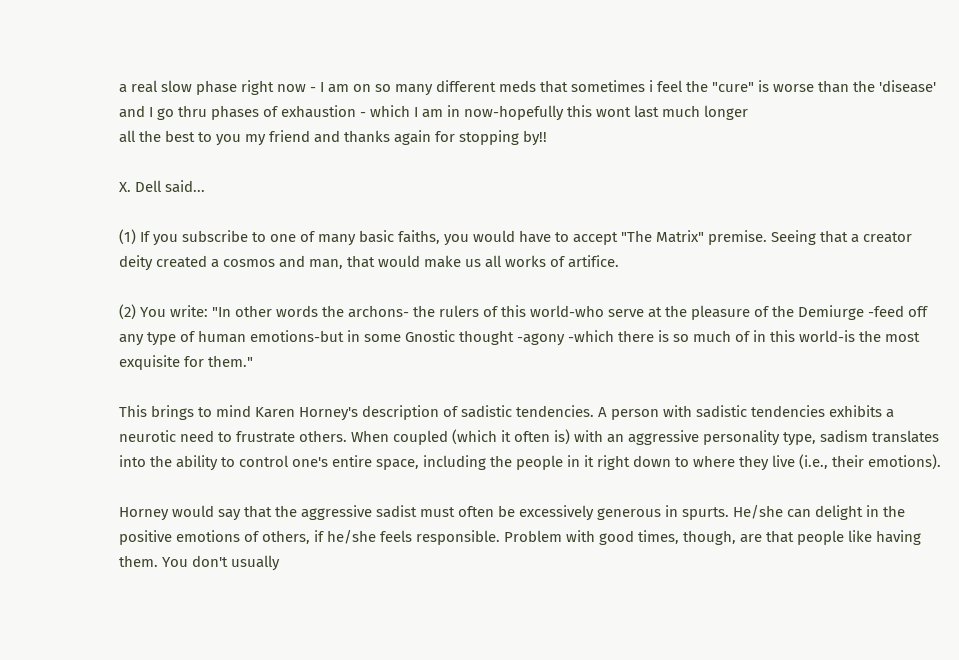a real slow phase right now - I am on so many different meds that sometimes i feel the "cure" is worse than the 'disease' and I go thru phases of exhaustion - which I am in now-hopefully this wont last much longer
all the best to you my friend and thanks again for stopping by!!

X. Dell said...

(1) If you subscribe to one of many basic faiths, you would have to accept "The Matrix" premise. Seeing that a creator deity created a cosmos and man, that would make us all works of artifice.

(2) You write: "In other words the archons- the rulers of this world-who serve at the pleasure of the Demiurge -feed off any type of human emotions-but in some Gnostic thought -agony -which there is so much of in this world-is the most exquisite for them."

This brings to mind Karen Horney's description of sadistic tendencies. A person with sadistic tendencies exhibits a neurotic need to frustrate others. When coupled (which it often is) with an aggressive personality type, sadism translates into the ability to control one's entire space, including the people in it right down to where they live (i.e., their emotions).

Horney would say that the aggressive sadist must often be excessively generous in spurts. He/she can delight in the positive emotions of others, if he/she feels responsible. Problem with good times, though, are that people like having them. You don't usually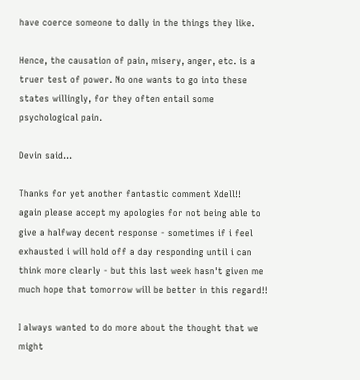have coerce someone to dally in the things they like.

Hence, the causation of pain, misery, anger, etc. is a truer test of power. No one wants to go into these states willingly, for they often entail some psychological pain.

Devin said...

Thanks for yet another fantastic comment Xdell!!
again please accept my apologies for not being able to give a halfway decent response - sometimes if i feel exhausted i will hold off a day responding until i can think more clearly - but this last week hasn't given me much hope that tomorrow will be better in this regard!!

I always wanted to do more about the thought that we might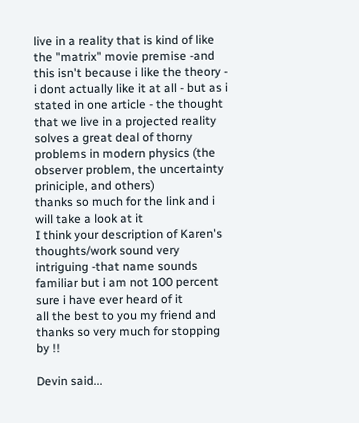live in a reality that is kind of like the "matrix" movie premise -and this isn't because i like the theory - i dont actually like it at all - but as i stated in one article - the thought that we live in a projected reality solves a great deal of thorny problems in modern physics (the observer problem, the uncertainty priniciple, and others)
thanks so much for the link and i will take a look at it
I think your description of Karen's thoughts/work sound very intriguing -that name sounds familiar but i am not 100 percent sure i have ever heard of it
all the best to you my friend and thanks so very much for stopping by !!

Devin said...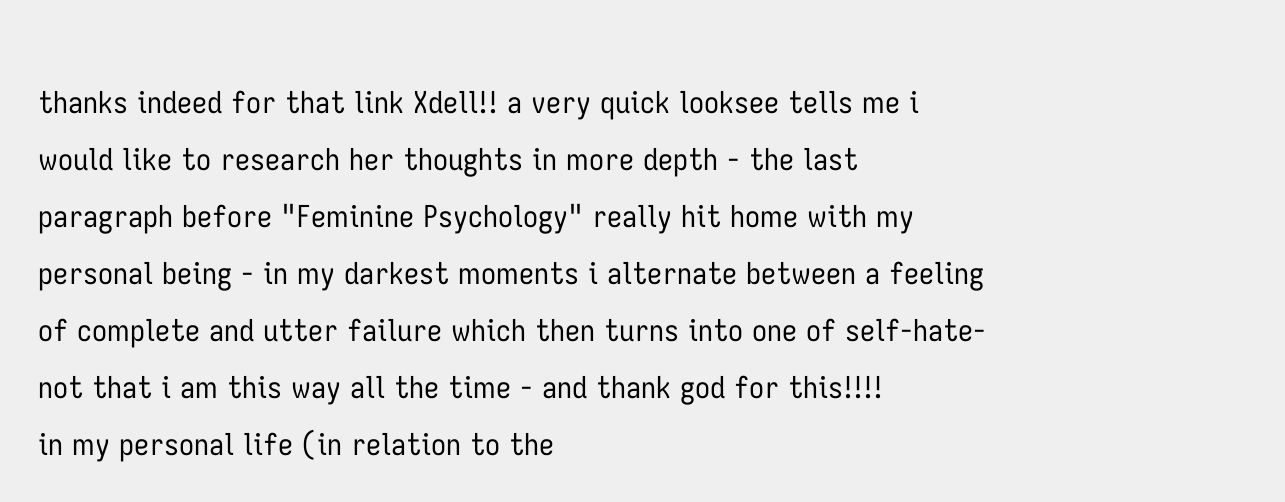thanks indeed for that link Xdell!! a very quick looksee tells me i would like to research her thoughts in more depth - the last paragraph before "Feminine Psychology" really hit home with my personal being - in my darkest moments i alternate between a feeling of complete and utter failure which then turns into one of self-hate- not that i am this way all the time - and thank god for this!!!!
in my personal life (in relation to the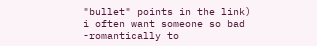"bullet" points in the link) i often want someone so bad -romantically to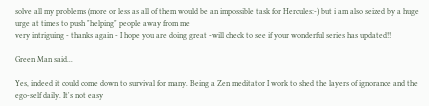solve all my problems (more or less as all of them would be an impossible task for Hercules:-) but i am also seized by a huge urge at times to push "helping" people away from me
very intriguing - thanks again - I hope you are doing great -will check to see if your wonderful series has updated!!

Green Man said...

Yes, indeed it could come down to survival for many. Being a Zen meditator I work to shed the layers of ignorance and the ego-self daily. It's not easy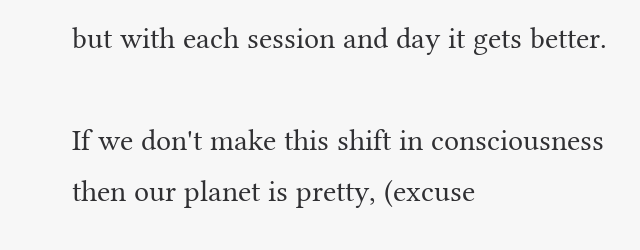but with each session and day it gets better.

If we don't make this shift in consciousness then our planet is pretty, (excuse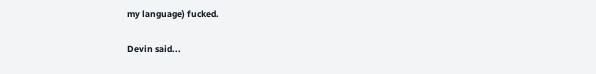my language) fucked.

Devin said...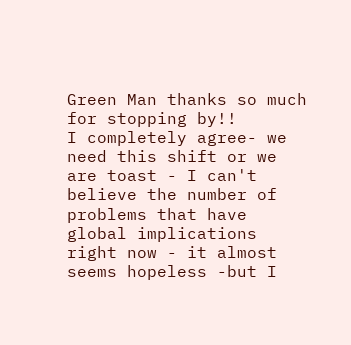Green Man thanks so much for stopping by!!
I completely agree- we need this shift or we are toast - I can't believe the number of problems that have global implications right now - it almost seems hopeless -but I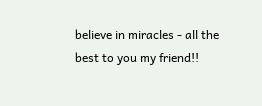believe in miracles - all the best to you my friend!!